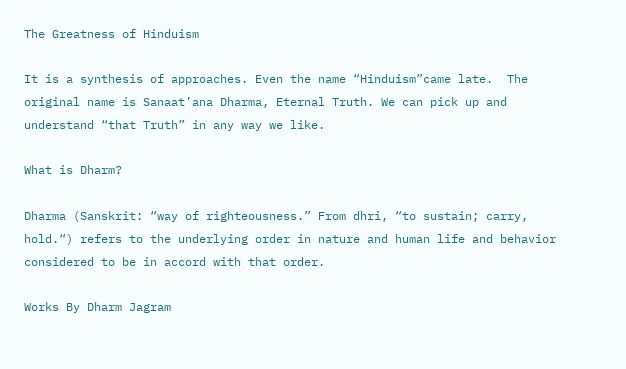The Greatness of Hinduism

It is a synthesis of approaches. Even the name “Hinduism”came late.  The original name is Sanaat’ana Dharma, Eternal Truth. We can pick up and understand “that Truth” in any way we like.

What is Dharm?

Dharma (Sanskrit: “way of righteousness.” From dhri, “to sustain; carry, hold.“) refers to the underlying order in nature and human life and behavior considered to be in accord with that order.

Works By Dharm Jagram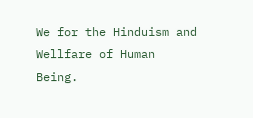We for the Hinduism and Wellfare of Human Being.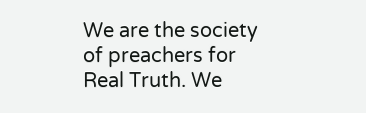We are the society of preachers for Real Truth. We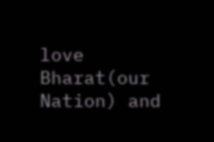love Bharat(our Nation) and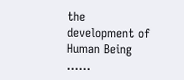the development of Human Being ……